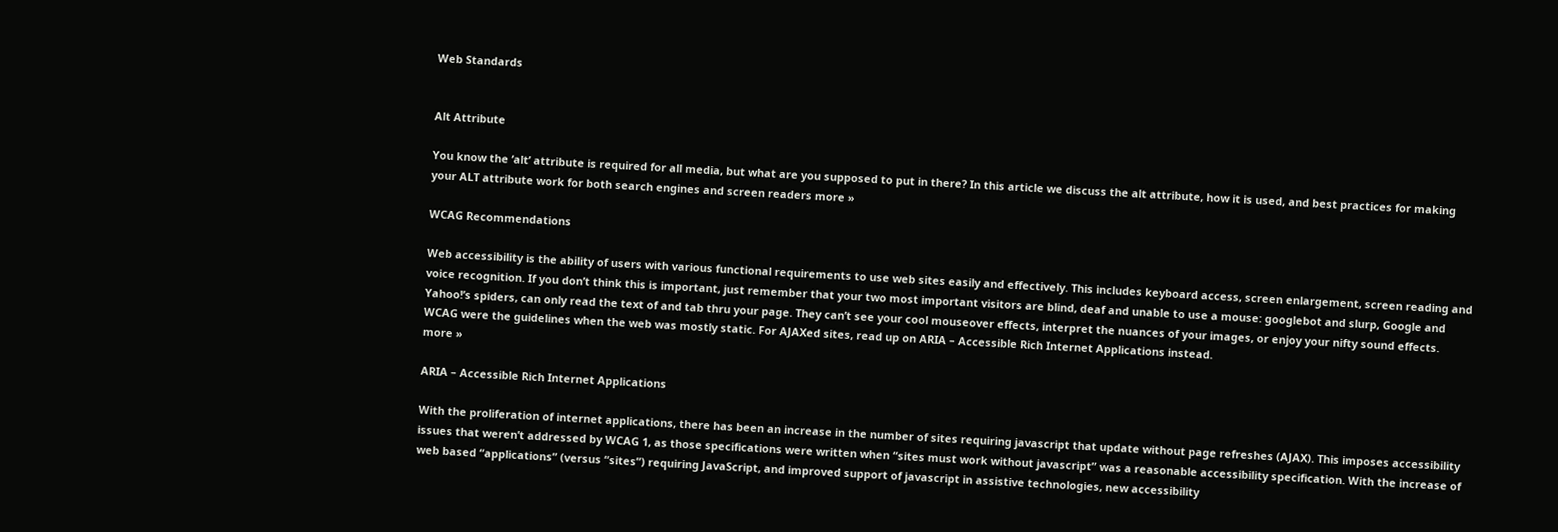Web Standards


Alt Attribute

You know the ‘alt’ attribute is required for all media, but what are you supposed to put in there? In this article we discuss the alt attribute, how it is used, and best practices for making your ALT attribute work for both search engines and screen readers more »

WCAG Recommendations

Web accessibility is the ability of users with various functional requirements to use web sites easily and effectively. This includes keyboard access, screen enlargement, screen reading and voice recognition. If you don’t think this is important, just remember that your two most important visitors are blind, deaf and unable to use a mouse: googlebot and slurp, Google and Yahoo!’s spiders, can only read the text of and tab thru your page. They can’t see your cool mouseover effects, interpret the nuances of your images, or enjoy your nifty sound effects. WCAG were the guidelines when the web was mostly static. For AJAXed sites, read up on ARIA – Accessible Rich Internet Applications instead.
more »

ARIA – Accessible Rich Internet Applications

With the proliferation of internet applications, there has been an increase in the number of sites requiring javascript that update without page refreshes (AJAX). This imposes accessibility issues that weren’t addressed by WCAG 1, as those specifications were written when “sites must work without javascript” was a reasonable accessibility specification. With the increase of web based “applications” (versus “sites”) requiring JavaScript, and improved support of javascript in assistive technologies, new accessibility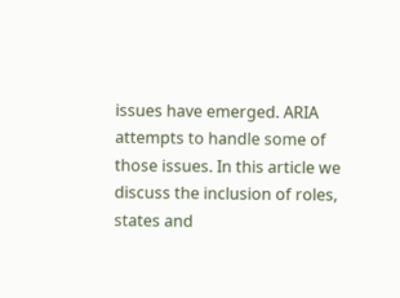issues have emerged. ARIA attempts to handle some of those issues. In this article we discuss the inclusion of roles, states and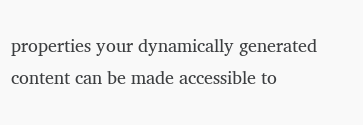properties your dynamically generated content can be made accessible to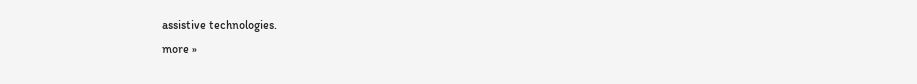assistive technologies.
more »